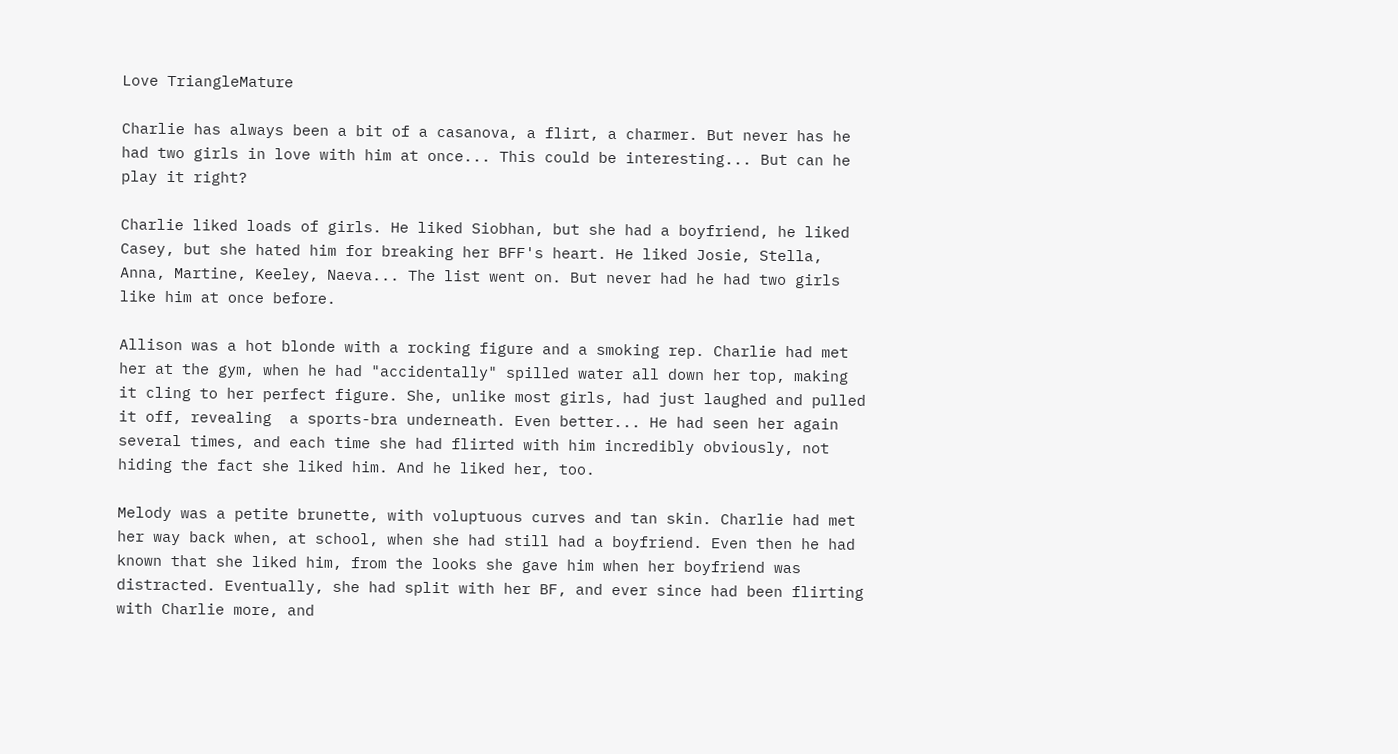Love TriangleMature

Charlie has always been a bit of a casanova, a flirt, a charmer. But never has he had two girls in love with him at once... This could be interesting... But can he play it right?

Charlie liked loads of girls. He liked Siobhan, but she had a boyfriend, he liked Casey, but she hated him for breaking her BFF's heart. He liked Josie, Stella, Anna, Martine, Keeley, Naeva... The list went on. But never had he had two girls like him at once before.

Allison was a hot blonde with a rocking figure and a smoking rep. Charlie had met her at the gym, when he had "accidentally" spilled water all down her top, making it cling to her perfect figure. She, unlike most girls, had just laughed and pulled it off, revealing  a sports-bra underneath. Even better... He had seen her again several times, and each time she had flirted with him incredibly obviously, not hiding the fact she liked him. And he liked her, too.

Melody was a petite brunette, with voluptuous curves and tan skin. Charlie had met her way back when, at school, when she had still had a boyfriend. Even then he had known that she liked him, from the looks she gave him when her boyfriend was distracted. Eventually, she had split with her BF, and ever since had been flirting with Charlie more, and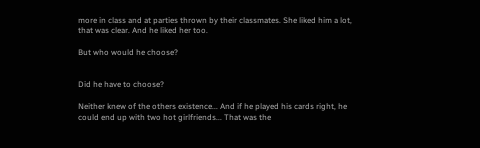more in class and at parties thrown by their classmates. She liked him a lot, that was clear. And he liked her too.

But who would he choose?


Did he have to choose?

Neither knew of the others existence... And if he played his cards right, he could end up with two hot girlfriends... That was the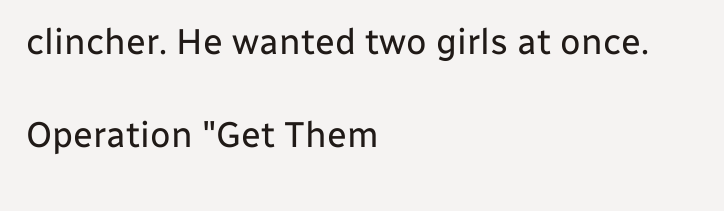clincher. He wanted two girls at once.

Operation "Get Them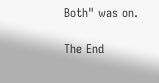Both" was on.

The End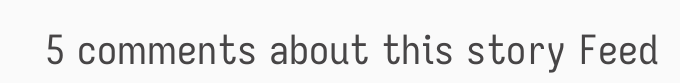5 comments about this story Feed